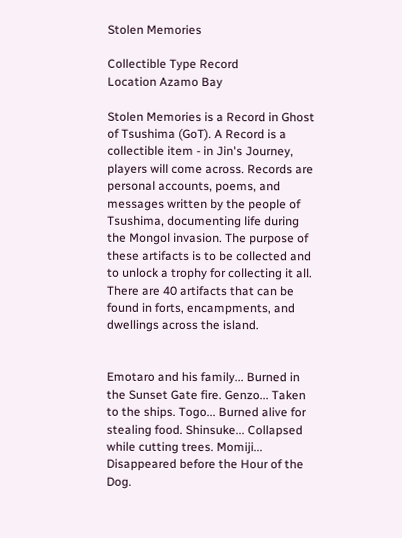Stolen Memories

Collectible Type Record
Location Azamo Bay

Stolen Memories is a Record in Ghost of Tsushima (GoT). A Record is a collectible item - in Jin's Journey, players will come across. Records are personal accounts, poems, and messages written by the people of Tsushima, documenting life during the Mongol invasion. The purpose of these artifacts is to be collected and to unlock a trophy for collecting it all. There are 40 artifacts that can be found in forts, encampments, and dwellings across the island.


Emotaro and his family... Burned in the Sunset Gate fire. Genzo... Taken to the ships. Togo... Burned alive for stealing food. Shinsuke... Collapsed while cutting trees. Momiji... Disappeared before the Hour of the Dog.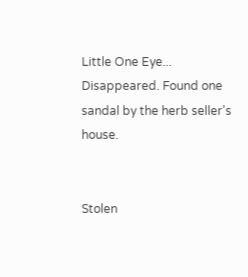Little One Eye... Disappeared. Found one sandal by the herb seller's house.


Stolen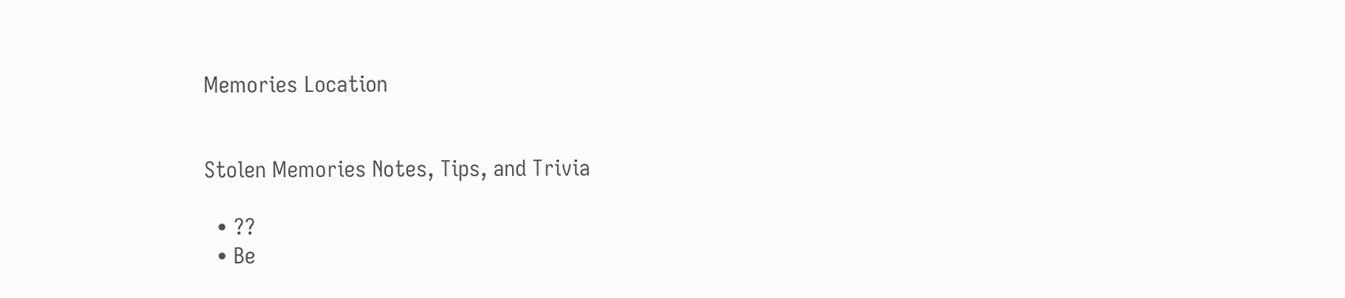Memories Location


Stolen Memories Notes, Tips, and Trivia

  • ??
  • Be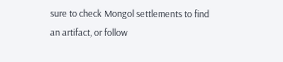sure to check Mongol settlements to find an artifact, or follow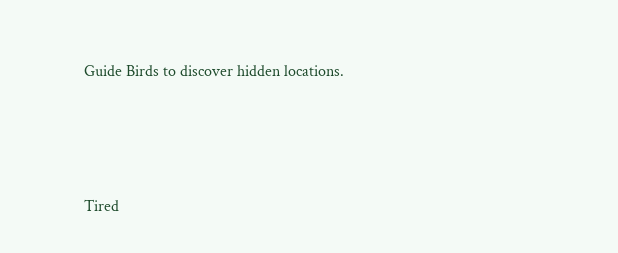Guide Birds to discover hidden locations.




Tired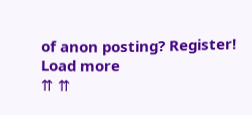of anon posting? Register!
Load more
⇈ ⇈